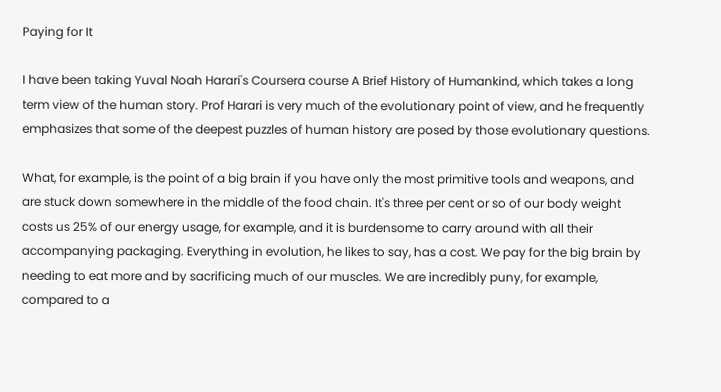Paying for It

I have been taking Yuval Noah Harari's Coursera course A Brief History of Humankind, which takes a long term view of the human story. Prof Harari is very much of the evolutionary point of view, and he frequently emphasizes that some of the deepest puzzles of human history are posed by those evolutionary questions.

What, for example, is the point of a big brain if you have only the most primitive tools and weapons, and are stuck down somewhere in the middle of the food chain. It's three per cent or so of our body weight costs us 25% of our energy usage, for example, and it is burdensome to carry around with all their accompanying packaging. Everything in evolution, he likes to say, has a cost. We pay for the big brain by needing to eat more and by sacrificing much of our muscles. We are incredibly puny, for example, compared to a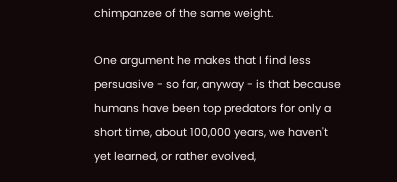chimpanzee of the same weight.

One argument he makes that I find less persuasive - so far, anyway - is that because humans have been top predators for only a short time, about 100,000 years, we haven't yet learned, or rather evolved,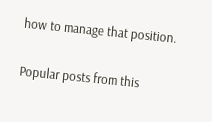how to manage that position.


Popular posts from this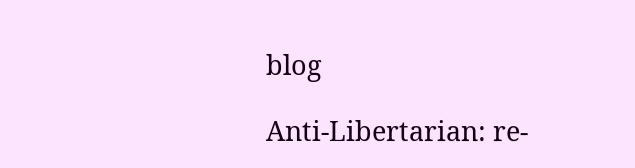blog

Anti-Libertarian: re-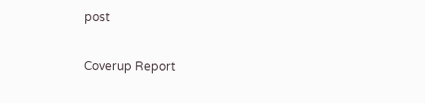post

Coverup Report